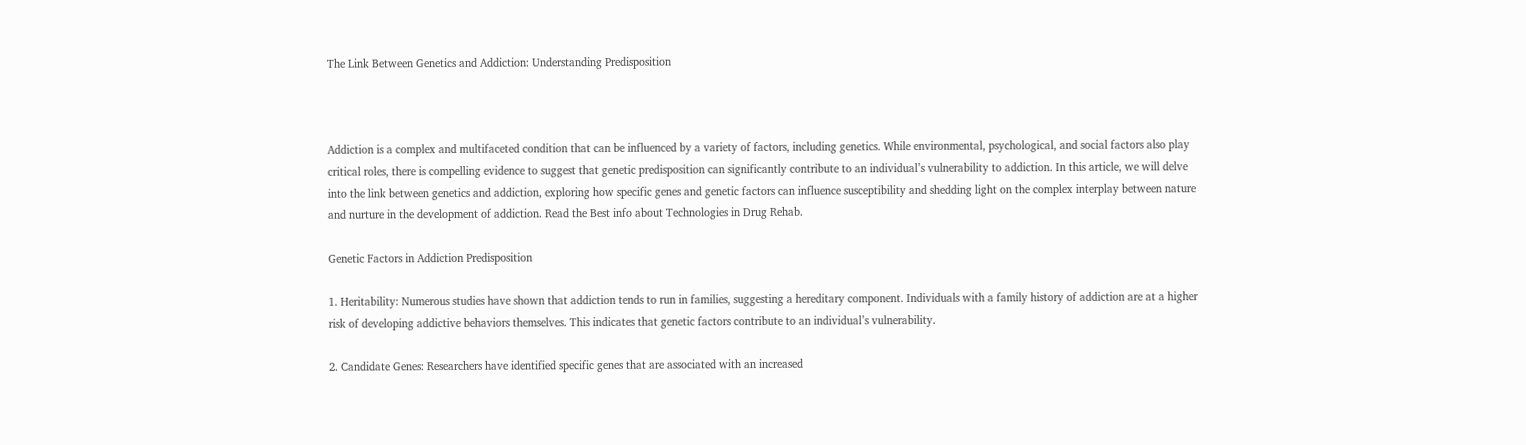The Link Between Genetics and Addiction: Understanding Predisposition



Addiction is a complex and multifaceted condition that can be influenced by a variety of factors, including genetics. While environmental, psychological, and social factors also play critical roles, there is compelling evidence to suggest that genetic predisposition can significantly contribute to an individual’s vulnerability to addiction. In this article, we will delve into the link between genetics and addiction, exploring how specific genes and genetic factors can influence susceptibility and shedding light on the complex interplay between nature and nurture in the development of addiction. Read the Best info about Technologies in Drug Rehab.

Genetic Factors in Addiction Predisposition

1. Heritability: Numerous studies have shown that addiction tends to run in families, suggesting a hereditary component. Individuals with a family history of addiction are at a higher risk of developing addictive behaviors themselves. This indicates that genetic factors contribute to an individual’s vulnerability.

2. Candidate Genes: Researchers have identified specific genes that are associated with an increased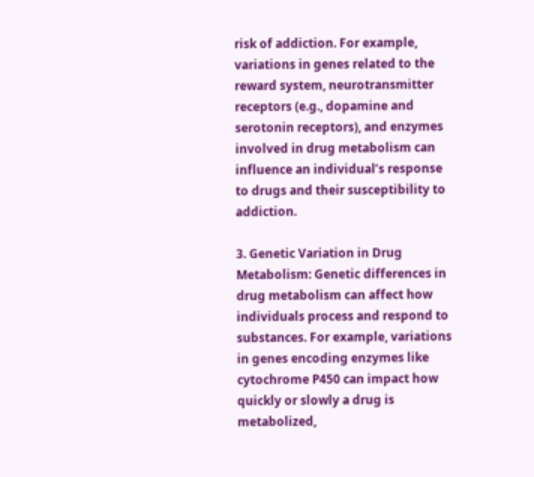risk of addiction. For example, variations in genes related to the reward system, neurotransmitter receptors (e.g., dopamine and serotonin receptors), and enzymes involved in drug metabolism can influence an individual’s response to drugs and their susceptibility to addiction.

3. Genetic Variation in Drug Metabolism: Genetic differences in drug metabolism can affect how individuals process and respond to substances. For example, variations in genes encoding enzymes like cytochrome P450 can impact how quickly or slowly a drug is metabolized,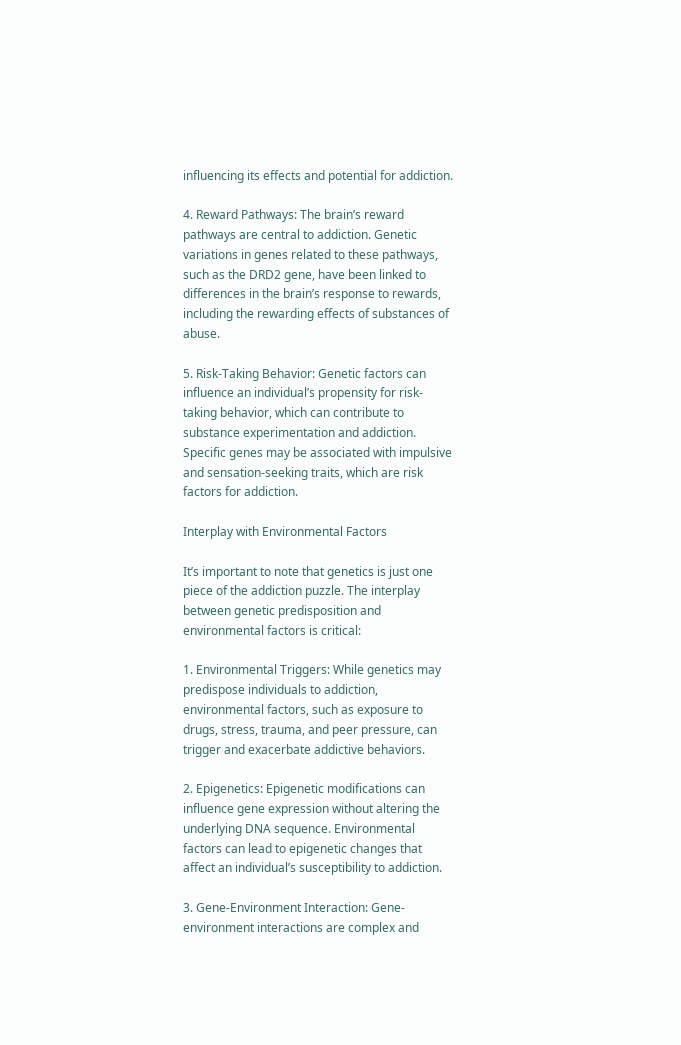influencing its effects and potential for addiction.

4. Reward Pathways: The brain’s reward pathways are central to addiction. Genetic variations in genes related to these pathways, such as the DRD2 gene, have been linked to differences in the brain’s response to rewards, including the rewarding effects of substances of abuse.

5. Risk-Taking Behavior: Genetic factors can influence an individual’s propensity for risk-taking behavior, which can contribute to substance experimentation and addiction. Specific genes may be associated with impulsive and sensation-seeking traits, which are risk factors for addiction.

Interplay with Environmental Factors

It’s important to note that genetics is just one piece of the addiction puzzle. The interplay between genetic predisposition and environmental factors is critical:

1. Environmental Triggers: While genetics may predispose individuals to addiction, environmental factors, such as exposure to drugs, stress, trauma, and peer pressure, can trigger and exacerbate addictive behaviors.

2. Epigenetics: Epigenetic modifications can influence gene expression without altering the underlying DNA sequence. Environmental factors can lead to epigenetic changes that affect an individual’s susceptibility to addiction.

3. Gene-Environment Interaction: Gene-environment interactions are complex and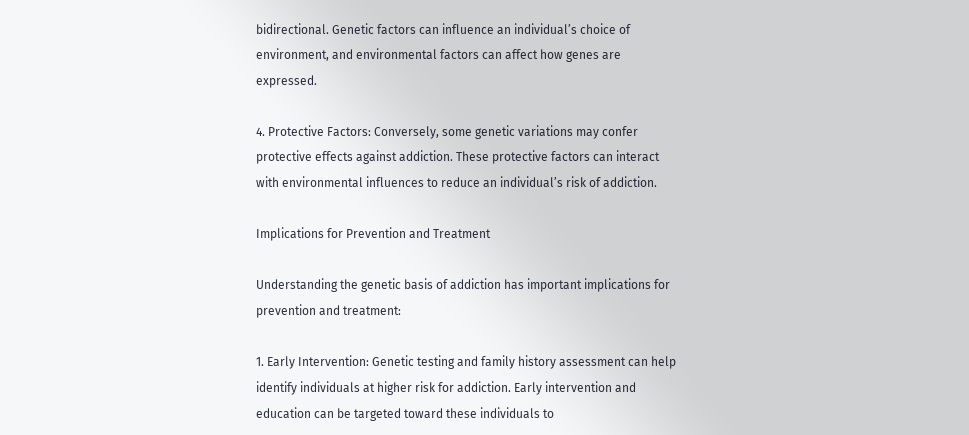bidirectional. Genetic factors can influence an individual’s choice of environment, and environmental factors can affect how genes are expressed.

4. Protective Factors: Conversely, some genetic variations may confer protective effects against addiction. These protective factors can interact with environmental influences to reduce an individual’s risk of addiction.

Implications for Prevention and Treatment

Understanding the genetic basis of addiction has important implications for prevention and treatment:

1. Early Intervention: Genetic testing and family history assessment can help identify individuals at higher risk for addiction. Early intervention and education can be targeted toward these individuals to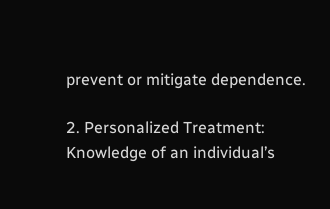prevent or mitigate dependence.

2. Personalized Treatment: Knowledge of an individual’s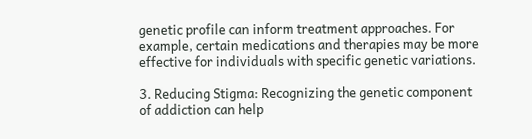genetic profile can inform treatment approaches. For example, certain medications and therapies may be more effective for individuals with specific genetic variations.

3. Reducing Stigma: Recognizing the genetic component of addiction can help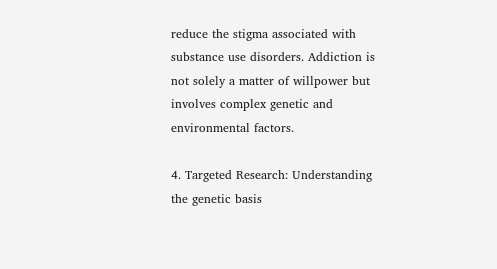reduce the stigma associated with substance use disorders. Addiction is not solely a matter of willpower but involves complex genetic and environmental factors.

4. Targeted Research: Understanding the genetic basis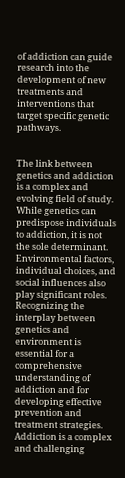of addiction can guide research into the development of new treatments and interventions that target specific genetic pathways.


The link between genetics and addiction is a complex and evolving field of study. While genetics can predispose individuals to addiction, it is not the sole determinant. Environmental factors, individual choices, and social influences also play significant roles. Recognizing the interplay between genetics and environment is essential for a comprehensive understanding of addiction and for developing effective prevention and treatment strategies. Addiction is a complex and challenging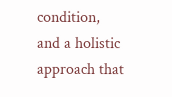condition, and a holistic approach that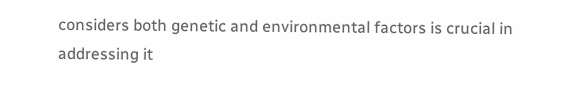considers both genetic and environmental factors is crucial in addressing it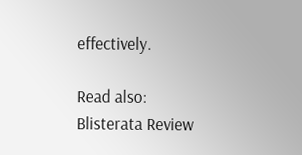effectively.

Read also: Blisterata Review